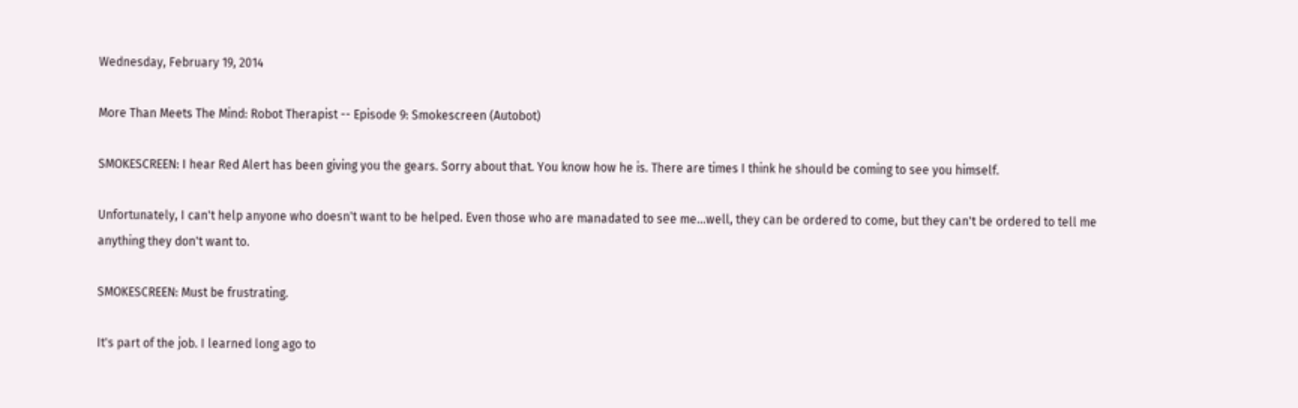Wednesday, February 19, 2014

More Than Meets The Mind: Robot Therapist -- Episode 9: Smokescreen (Autobot)

SMOKESCREEN: I hear Red Alert has been giving you the gears. Sorry about that. You know how he is. There are times I think he should be coming to see you himself.

Unfortunately, I can't help anyone who doesn't want to be helped. Even those who are manadated to see me...well, they can be ordered to come, but they can't be ordered to tell me anything they don't want to.

SMOKESCREEN: Must be frustrating.

It's part of the job. I learned long ago to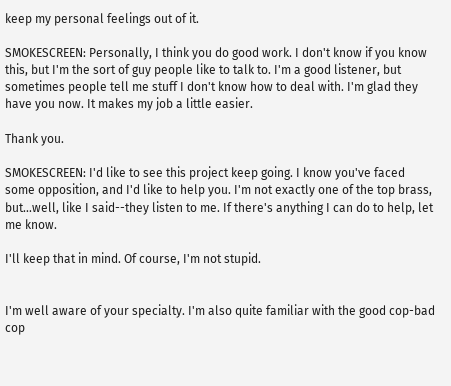keep my personal feelings out of it.

SMOKESCREEN: Personally, I think you do good work. I don't know if you know this, but I'm the sort of guy people like to talk to. I'm a good listener, but sometimes people tell me stuff I don't know how to deal with. I'm glad they have you now. It makes my job a little easier.

Thank you.

SMOKESCREEN: I'd like to see this project keep going. I know you've faced some opposition, and I'd like to help you. I'm not exactly one of the top brass, but...well, like I said--they listen to me. If there's anything I can do to help, let me know.

I'll keep that in mind. Of course, I'm not stupid.


I'm well aware of your specialty. I'm also quite familiar with the good cop-bad cop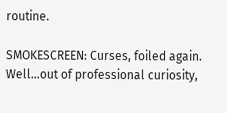routine.

SMOKESCREEN: Curses, foiled again. Well...out of professional curiosity,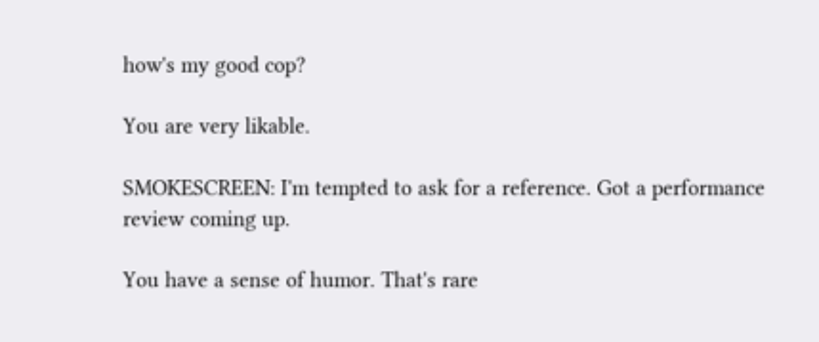how's my good cop?

You are very likable.

SMOKESCREEN: I'm tempted to ask for a reference. Got a performance review coming up.

You have a sense of humor. That's rare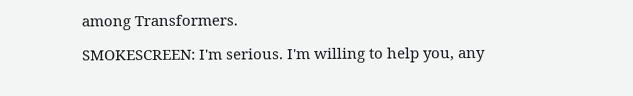among Transformers.

SMOKESCREEN: I'm serious. I'm willing to help you, any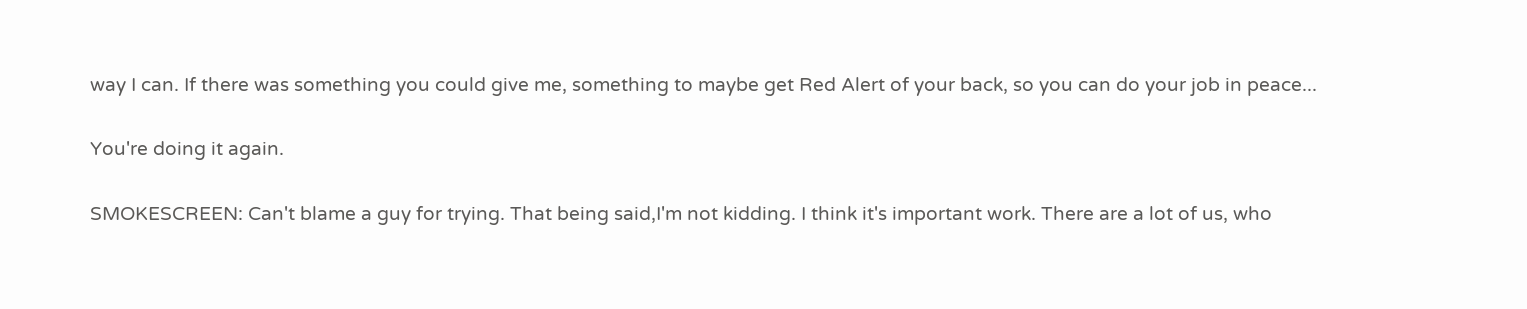way I can. If there was something you could give me, something to maybe get Red Alert of your back, so you can do your job in peace...

You're doing it again.

SMOKESCREEN: Can't blame a guy for trying. That being said,I'm not kidding. I think it's important work. There are a lot of us, who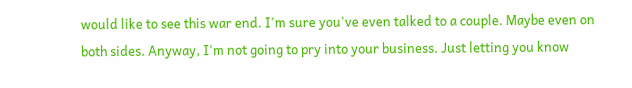would like to see this war end. I'm sure you've even talked to a couple. Maybe even on both sides. Anyway, I'm not going to pry into your business. Just letting you know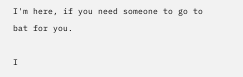I'm here, if you need someone to go to bat for you.

I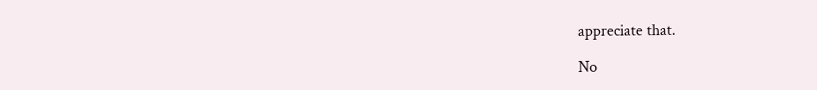appreciate that.

No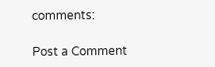comments:

Post a Comment